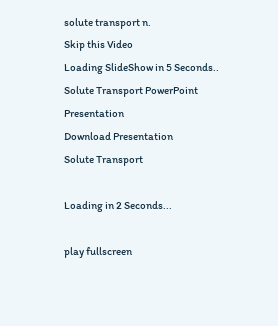solute transport n.
Skip this Video
Loading SlideShow in 5 Seconds..
Solute Transport PowerPoint Presentation
Download Presentation
Solute Transport

Loading in 2 Seconds...

play fullscreen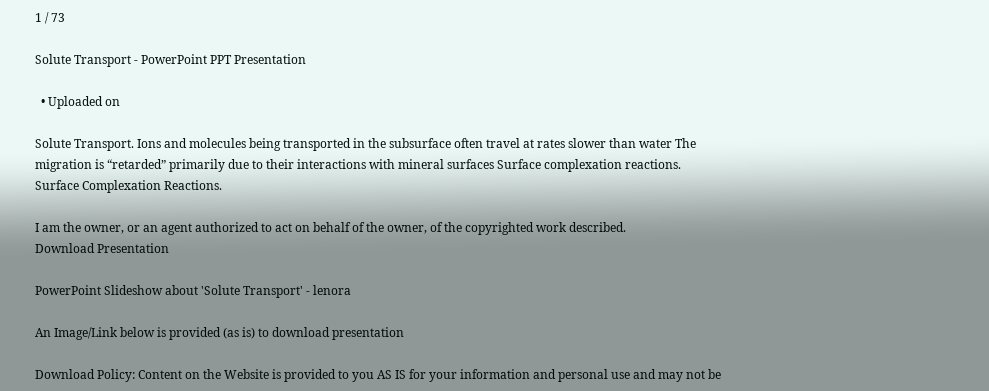1 / 73

Solute Transport - PowerPoint PPT Presentation

  • Uploaded on

Solute Transport. Ions and molecules being transported in the subsurface often travel at rates slower than water The migration is “retarded” primarily due to their interactions with mineral surfaces Surface complexation reactions. Surface Complexation Reactions.

I am the owner, or an agent authorized to act on behalf of the owner, of the copyrighted work described.
Download Presentation

PowerPoint Slideshow about 'Solute Transport' - lenora

An Image/Link below is provided (as is) to download presentation

Download Policy: Content on the Website is provided to you AS IS for your information and personal use and may not be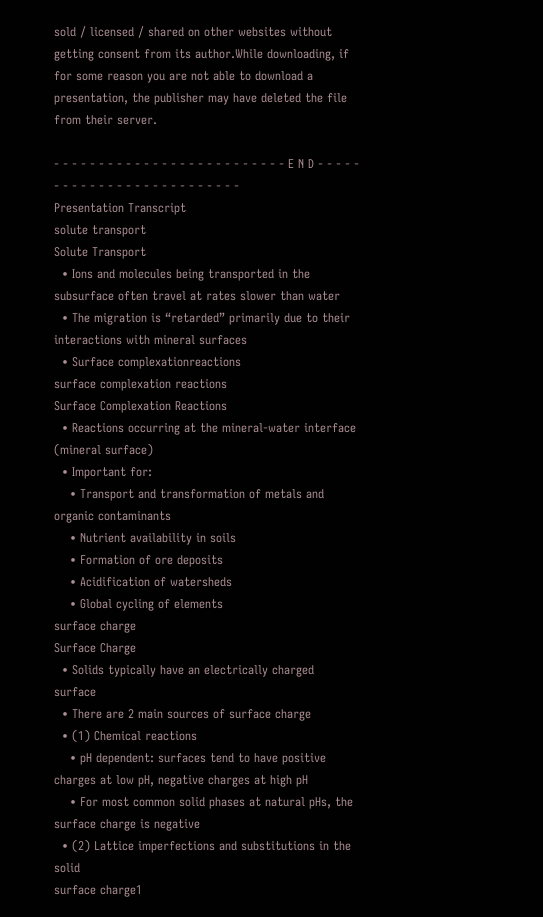sold / licensed / shared on other websites without getting consent from its author.While downloading, if for some reason you are not able to download a presentation, the publisher may have deleted the file from their server.

- - - - - - - - - - - - - - - - - - - - - - - - - - E N D - - - - - - - - - - - - - - - - - - - - - - - - - -
Presentation Transcript
solute transport
Solute Transport
  • Ions and molecules being transported in the subsurface often travel at rates slower than water
  • The migration is “retarded” primarily due to their interactions with mineral surfaces
  • Surface complexationreactions
surface complexation reactions
Surface Complexation Reactions
  • Reactions occurring at the mineral-water interface (mineral surface)
  • Important for:
    • Transport and transformation of metals and organic contaminants
    • Nutrient availability in soils
    • Formation of ore deposits
    • Acidification of watersheds
    • Global cycling of elements
surface charge
Surface Charge
  • Solids typically have an electrically charged surface
  • There are 2 main sources of surface charge
  • (1) Chemical reactions
    • pH dependent: surfaces tend to have positive charges at low pH, negative charges at high pH
    • For most common solid phases at natural pHs, the surface charge is negative
  • (2) Lattice imperfections and substitutions in the solid
surface charge1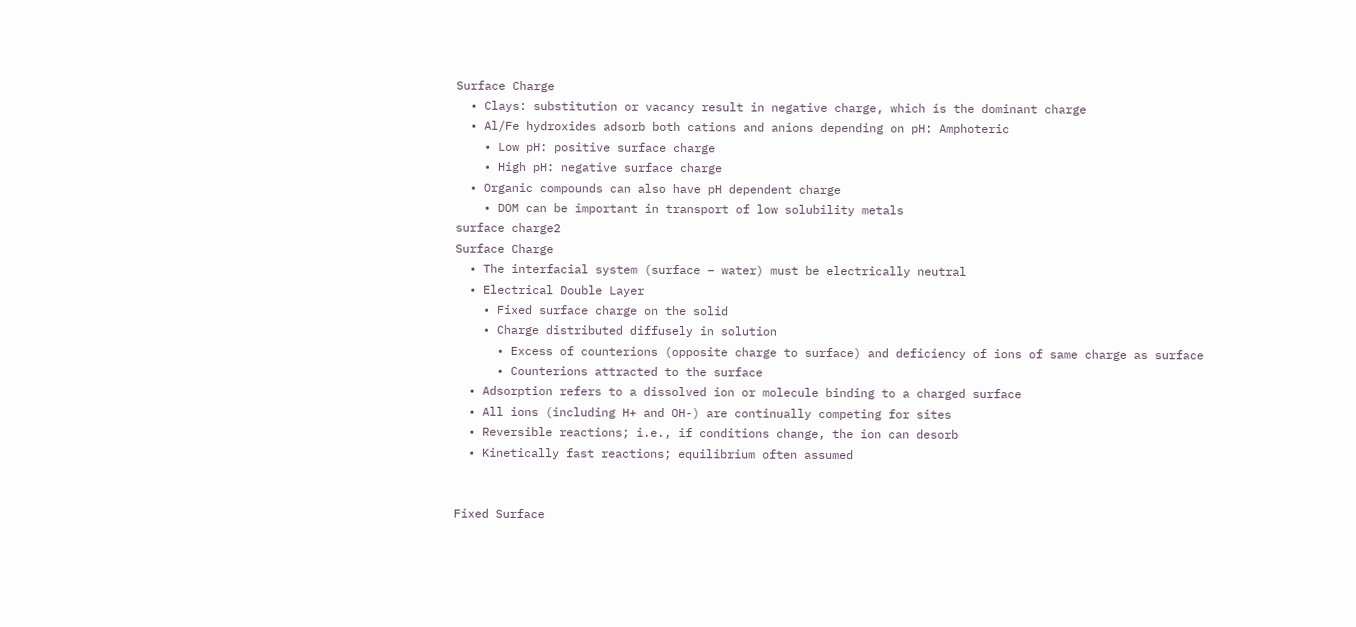Surface Charge
  • Clays: substitution or vacancy result in negative charge, which is the dominant charge
  • Al/Fe hydroxides adsorb both cations and anions depending on pH: Amphoteric
    • Low pH: positive surface charge
    • High pH: negative surface charge
  • Organic compounds can also have pH dependent charge
    • DOM can be important in transport of low solubility metals
surface charge2
Surface Charge
  • The interfacial system (surface – water) must be electrically neutral
  • Electrical Double Layer
    • Fixed surface charge on the solid
    • Charge distributed diffusely in solution
      • Excess of counterions (opposite charge to surface) and deficiency of ions of same charge as surface
      • Counterions attracted to the surface
  • Adsorption refers to a dissolved ion or molecule binding to a charged surface
  • All ions (including H+ and OH-) are continually competing for sites
  • Reversible reactions; i.e., if conditions change, the ion can desorb
  • Kinetically fast reactions; equilibrium often assumed


Fixed Surface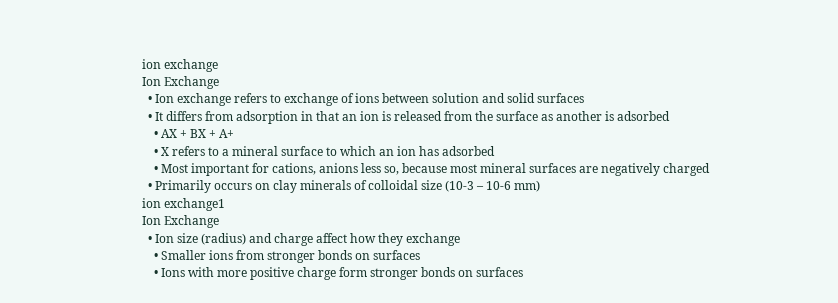ion exchange
Ion Exchange
  • Ion exchange refers to exchange of ions between solution and solid surfaces
  • It differs from adsorption in that an ion is released from the surface as another is adsorbed
    • AX + BX + A+
    • X refers to a mineral surface to which an ion has adsorbed
    • Most important for cations, anions less so, because most mineral surfaces are negatively charged
  • Primarily occurs on clay minerals of colloidal size (10-3 – 10-6 mm)
ion exchange1
Ion Exchange
  • Ion size (radius) and charge affect how they exchange
    • Smaller ions from stronger bonds on surfaces
    • Ions with more positive charge form stronger bonds on surfaces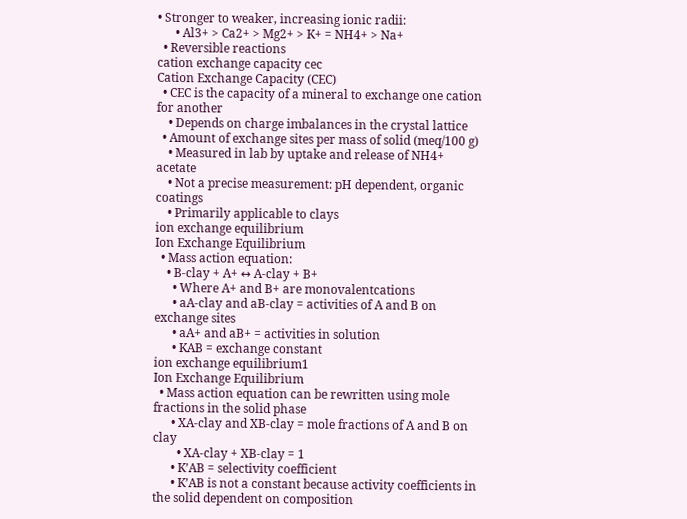• Stronger to weaker, increasing ionic radii:
      • Al3+ > Ca2+ > Mg2+ > K+ = NH4+ > Na+
  • Reversible reactions
cation exchange capacity cec
Cation Exchange Capacity (CEC)
  • CEC is the capacity of a mineral to exchange one cation for another
    • Depends on charge imbalances in the crystal lattice
  • Amount of exchange sites per mass of solid (meq/100 g)
    • Measured in lab by uptake and release of NH4+ acetate
    • Not a precise measurement: pH dependent, organic coatings
    • Primarily applicable to clays
ion exchange equilibrium
Ion Exchange Equilibrium
  • Mass action equation:
    • B-clay + A+ ↔ A-clay + B+
      • Where A+ and B+ are monovalentcations
      • aA-clay and aB-clay = activities of A and B on exchange sites
      • aA+ and aB+ = activities in solution
      • KAB = exchange constant
ion exchange equilibrium1
Ion Exchange Equilibrium
  • Mass action equation can be rewritten using mole fractions in the solid phase
      • XA-clay and XB-clay = mole fractions of A and B on clay
        • XA-clay + XB-clay = 1
      • K’AB = selectivity coefficient
      • K’AB is not a constant because activity coefficients in the solid dependent on composition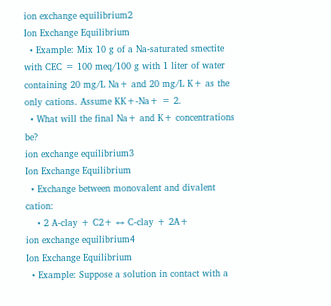ion exchange equilibrium2
Ion Exchange Equilibrium
  • Example: Mix 10 g of a Na-saturated smectite with CEC = 100 meq/100 g with 1 liter of water containing 20 mg/L Na+ and 20 mg/L K+ as the only cations. Assume KK+-Na+ = 2.
  • What will the final Na+ and K+ concentrations be?
ion exchange equilibrium3
Ion Exchange Equilibrium
  • Exchange between monovalent and divalent cation:
    • 2 A-clay + C2+ ↔ C-clay + 2A+
ion exchange equilibrium4
Ion Exchange Equilibrium
  • Example: Suppose a solution in contact with a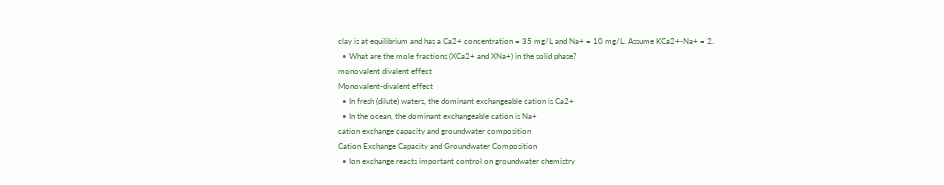clay is at equilibrium and has a Ca2+ concentration = 35 mg/L and Na+ = 10 mg/L. Assume KCa2+-Na+ = 2.
  • What are the mole fractions (XCa2+ and XNa+) in the solid phase?
monovalent divalent effect
Monovalent-divalent effect
  • In fresh (dilute) waters, the dominant exchangeable cation is Ca2+
  • In the ocean, the dominant exchangeable cation is Na+
cation exchange capacity and groundwater composition
Cation Exchange Capacity and Groundwater Composition
  • Ion exchange reacts important control on groundwater chemistry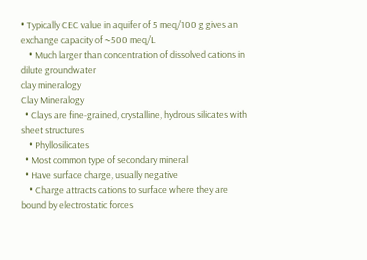• Typically CEC value in aquifer of 5 meq/100 g gives an exchange capacity of ~500 meq/L
    • Much larger than concentration of dissolved cations in dilute groundwater
clay mineralogy
Clay Mineralogy
  • Clays are fine-grained, crystalline, hydrous silicates with sheet structures
    • Phyllosilicates
  • Most common type of secondary mineral
  • Have surface charge, usually negative
    • Charge attracts cations to surface where they are bound by electrostatic forces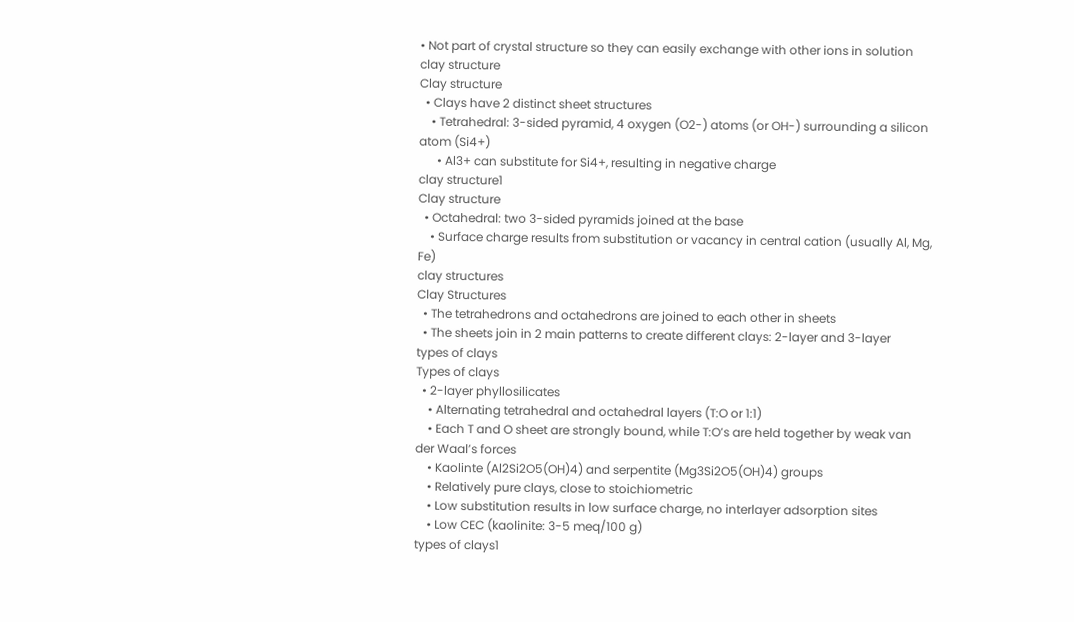• Not part of crystal structure so they can easily exchange with other ions in solution
clay structure
Clay structure
  • Clays have 2 distinct sheet structures
    • Tetrahedral: 3-sided pyramid, 4 oxygen (O2-) atoms (or OH-) surrounding a silicon atom (Si4+)
      • Al3+ can substitute for Si4+, resulting in negative charge
clay structure1
Clay structure
  • Octahedral: two 3-sided pyramids joined at the base
    • Surface charge results from substitution or vacancy in central cation (usually Al, Mg, Fe)
clay structures
Clay Structures
  • The tetrahedrons and octahedrons are joined to each other in sheets
  • The sheets join in 2 main patterns to create different clays: 2-layer and 3-layer
types of clays
Types of clays
  • 2-layer phyllosilicates
    • Alternating tetrahedral and octahedral layers (T:O or 1:1)
    • Each T and O sheet are strongly bound, while T:O’s are held together by weak van der Waal’s forces
    • Kaolinte (Al2Si2O5(OH)4) and serpentite (Mg3Si2O5(OH)4) groups
    • Relatively pure clays, close to stoichiometric
    • Low substitution results in low surface charge, no interlayer adsorption sites
    • Low CEC (kaolinite: 3-5 meq/100 g)
types of clays1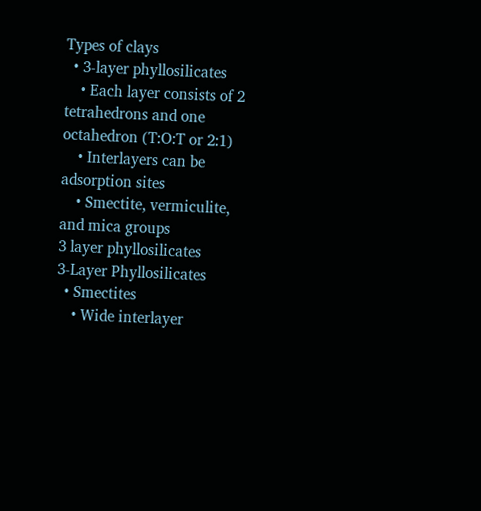Types of clays
  • 3-layer phyllosilicates
    • Each layer consists of 2 tetrahedrons and one octahedron (T:O:T or 2:1)
    • Interlayers can be adsorption sites
    • Smectite, vermiculite, and mica groups
3 layer phyllosilicates
3-Layer Phyllosilicates
  • Smectites
    • Wide interlayer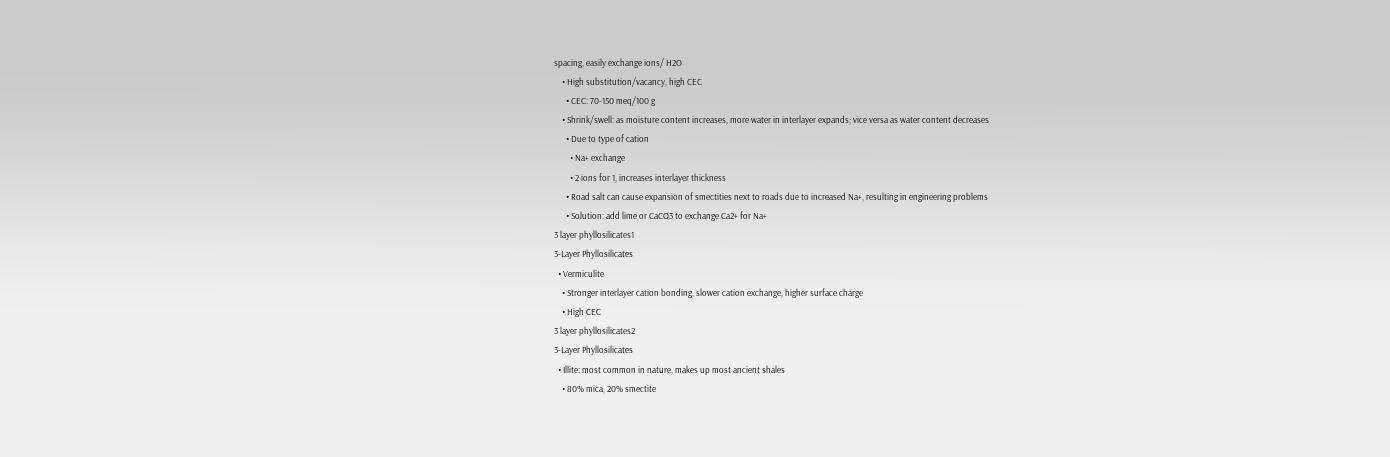spacing, easily exchange ions/ H2O
    • High substitution/vacancy, high CEC
      • CEC: 70-150 meq/100 g
    • Shrink/swell: as moisture content increases, more water in interlayer expands; vice versa as water content decreases
      • Due to type of cation
        • Na+ exchange
        • 2 ions for 1, increases interlayer thickness
      • Road salt can cause expansion of smectities next to roads due to increased Na+, resulting in engineering problems
      • Solution: add lime or CaCO3 to exchange Ca2+ for Na+
3 layer phyllosilicates1
3-Layer Phyllosilicates
  • Vermiculite
    • Stronger interlayer cation bonding, slower cation exchange, higher surface charge
    • High CEC
3 layer phyllosilicates2
3-Layer Phyllosilicates
  • Illite: most common in nature, makes up most ancient shales
    • 80% mica, 20% smectite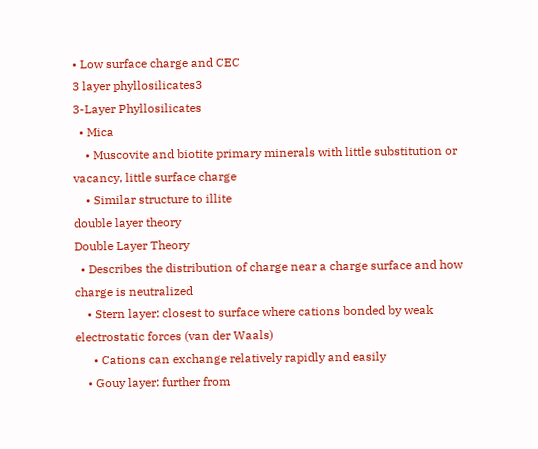• Low surface charge and CEC
3 layer phyllosilicates3
3-Layer Phyllosilicates
  • Mica
    • Muscovite and biotite primary minerals with little substitution or vacancy, little surface charge
    • Similar structure to illite
double layer theory
Double Layer Theory
  • Describes the distribution of charge near a charge surface and how charge is neutralized
    • Stern layer: closest to surface where cations bonded by weak electrostatic forces (van der Waals)
      • Cations can exchange relatively rapidly and easily
    • Gouy layer: further from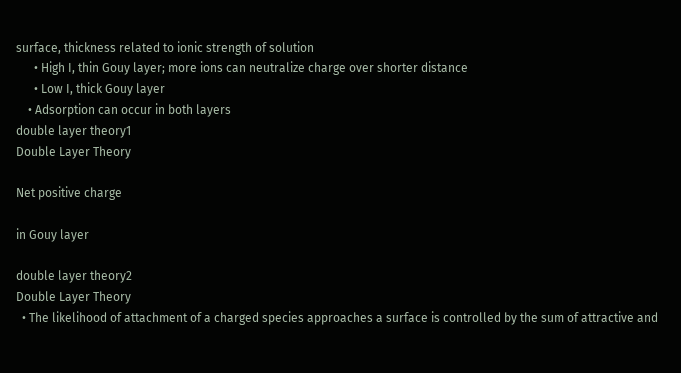surface, thickness related to ionic strength of solution
      • High I, thin Gouy layer; more ions can neutralize charge over shorter distance
      • Low I, thick Gouy layer
    • Adsorption can occur in both layers
double layer theory1
Double Layer Theory

Net positive charge

in Gouy layer

double layer theory2
Double Layer Theory
  • The likelihood of attachment of a charged species approaches a surface is controlled by the sum of attractive and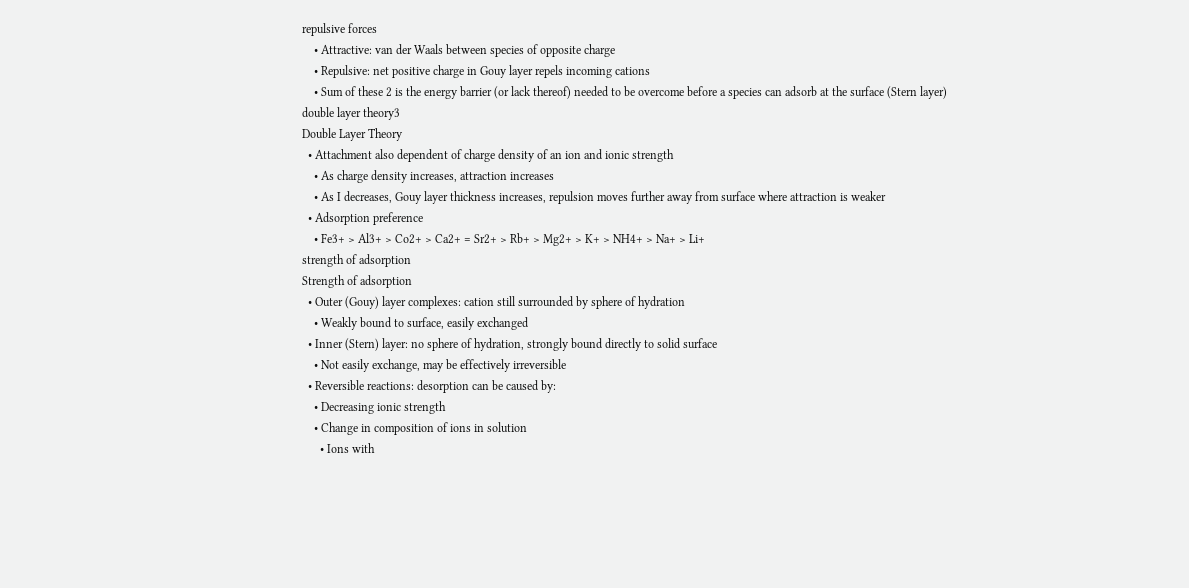repulsive forces
    • Attractive: van der Waals between species of opposite charge
    • Repulsive: net positive charge in Gouy layer repels incoming cations
    • Sum of these 2 is the energy barrier (or lack thereof) needed to be overcome before a species can adsorb at the surface (Stern layer)
double layer theory3
Double Layer Theory
  • Attachment also dependent of charge density of an ion and ionic strength
    • As charge density increases, attraction increases
    • As I decreases, Gouy layer thickness increases, repulsion moves further away from surface where attraction is weaker
  • Adsorption preference
    • Fe3+ > Al3+ > Co2+ > Ca2+ = Sr2+ > Rb+ > Mg2+ > K+ > NH4+ > Na+ > Li+
strength of adsorption
Strength of adsorption
  • Outer (Gouy) layer complexes: cation still surrounded by sphere of hydration
    • Weakly bound to surface, easily exchanged
  • Inner (Stern) layer: no sphere of hydration, strongly bound directly to solid surface
    • Not easily exchange, may be effectively irreversible
  • Reversible reactions: desorption can be caused by:
    • Decreasing ionic strength
    • Change in composition of ions in solution
      • Ions with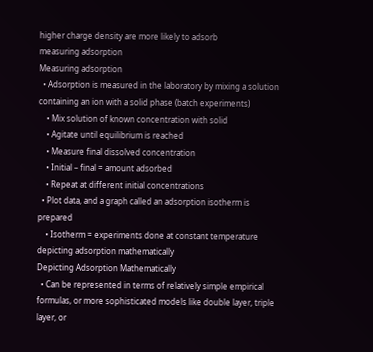higher charge density are more likely to adsorb
measuring adsorption
Measuring adsorption
  • Adsorption is measured in the laboratory by mixing a solution containing an ion with a solid phase (batch experiments)
    • Mix solution of known concentration with solid
    • Agitate until equilibrium is reached
    • Measure final dissolved concentration
    • Initial – final = amount adsorbed
    • Repeat at different initial concentrations
  • Plot data, and a graph called an adsorption isotherm is prepared
    • Isotherm = experiments done at constant temperature
depicting adsorption mathematically
Depicting Adsorption Mathematically
  • Can be represented in terms of relatively simple empirical formulas, or more sophisticated models like double layer, triple layer, or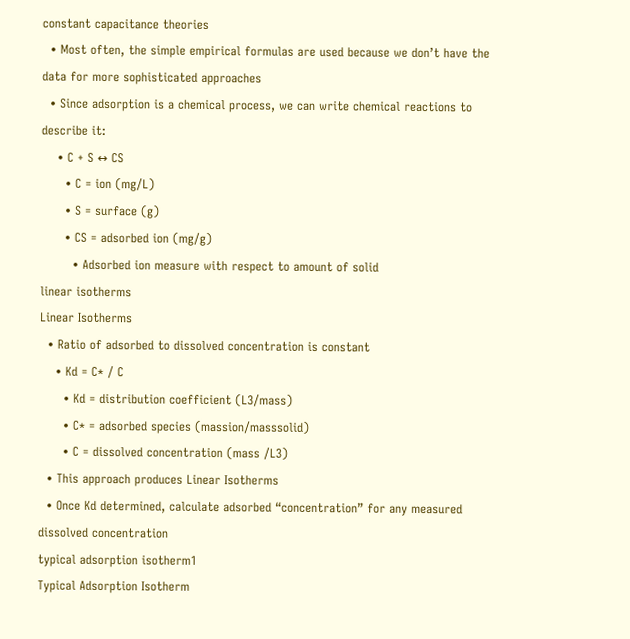constant capacitance theories
  • Most often, the simple empirical formulas are used because we don’t have the data for more sophisticated approaches
  • Since adsorption is a chemical process, we can write chemical reactions to describe it:
    • C + S ↔ CS
      • C = ion (mg/L)
      • S = surface (g)
      • CS = adsorbed ion (mg/g)
        • Adsorbed ion measure with respect to amount of solid
linear isotherms
Linear Isotherms
  • Ratio of adsorbed to dissolved concentration is constant
    • Kd = C* / C
      • Kd = distribution coefficient (L3/mass)
      • C* = adsorbed species (massion/masssolid)
      • C = dissolved concentration (mass /L3)
  • This approach produces Linear Isotherms
  • Once Kd determined, calculate adsorbed “concentration” for any measured dissolved concentration
typical adsorption isotherm1
Typical Adsorption Isotherm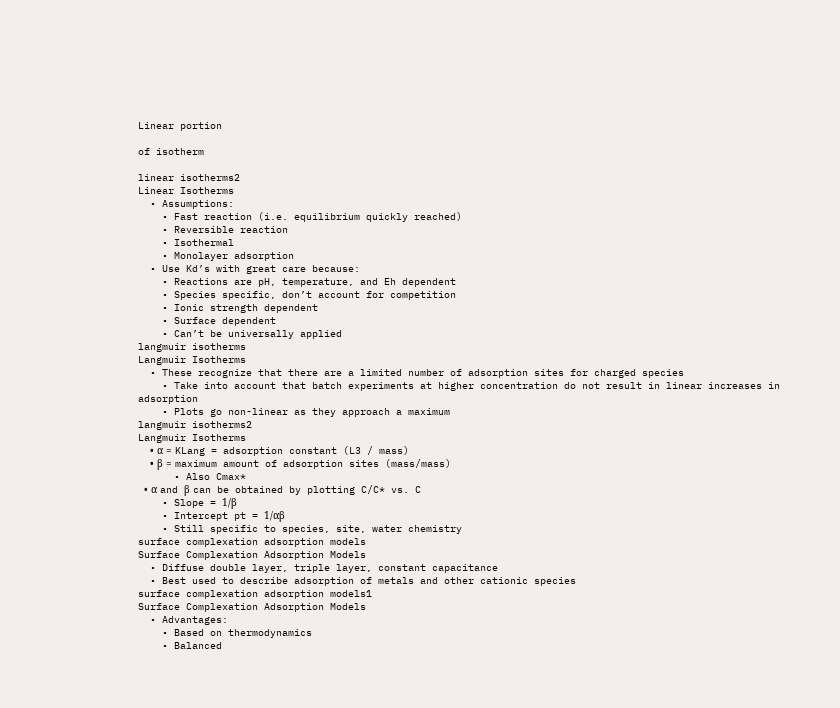Linear portion

of isotherm

linear isotherms2
Linear Isotherms
  • Assumptions:
    • Fast reaction (i.e. equilibrium quickly reached)
    • Reversible reaction
    • Isothermal
    • Monolayer adsorption
  • Use Kd’s with great care because:
    • Reactions are pH, temperature, and Eh dependent
    • Species specific, don’t account for competition
    • Ionic strength dependent
    • Surface dependent
    • Can’t be universally applied
langmuir isotherms
Langmuir Isotherms
  • These recognize that there are a limited number of adsorption sites for charged species
    • Take into account that batch experiments at higher concentration do not result in linear increases in adsorption
    • Plots go non-linear as they approach a maximum
langmuir isotherms2
Langmuir Isotherms
    • α = KLang = adsorption constant (L3 / mass)
    • β = maximum amount of adsorption sites (mass/mass)
      • Also Cmax*
  • α and β can be obtained by plotting C/C* vs. C
    • Slope = 1/β
    • Intercept pt = 1/αβ
    • Still specific to species, site, water chemistry
surface complexation adsorption models
Surface Complexation Adsorption Models
  • Diffuse double layer, triple layer, constant capacitance
  • Best used to describe adsorption of metals and other cationic species
surface complexation adsorption models1
Surface Complexation Adsorption Models
  • Advantages:
    • Based on thermodynamics
    • Balanced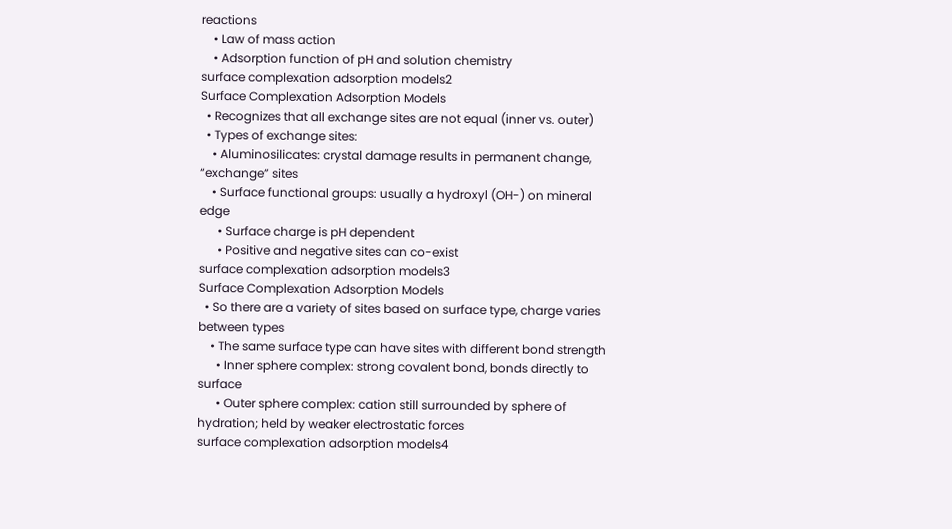reactions
    • Law of mass action
    • Adsorption function of pH and solution chemistry
surface complexation adsorption models2
Surface Complexation Adsorption Models
  • Recognizes that all exchange sites are not equal (inner vs. outer)
  • Types of exchange sites:
    • Aluminosilicates: crystal damage results in permanent change, “exchange” sites
    • Surface functional groups: usually a hydroxyl (OH-) on mineral edge
      • Surface charge is pH dependent
      • Positive and negative sites can co-exist
surface complexation adsorption models3
Surface Complexation Adsorption Models
  • So there are a variety of sites based on surface type, charge varies between types
    • The same surface type can have sites with different bond strength
      • Inner sphere complex: strong covalent bond, bonds directly to surface
      • Outer sphere complex: cation still surrounded by sphere of hydration; held by weaker electrostatic forces
surface complexation adsorption models4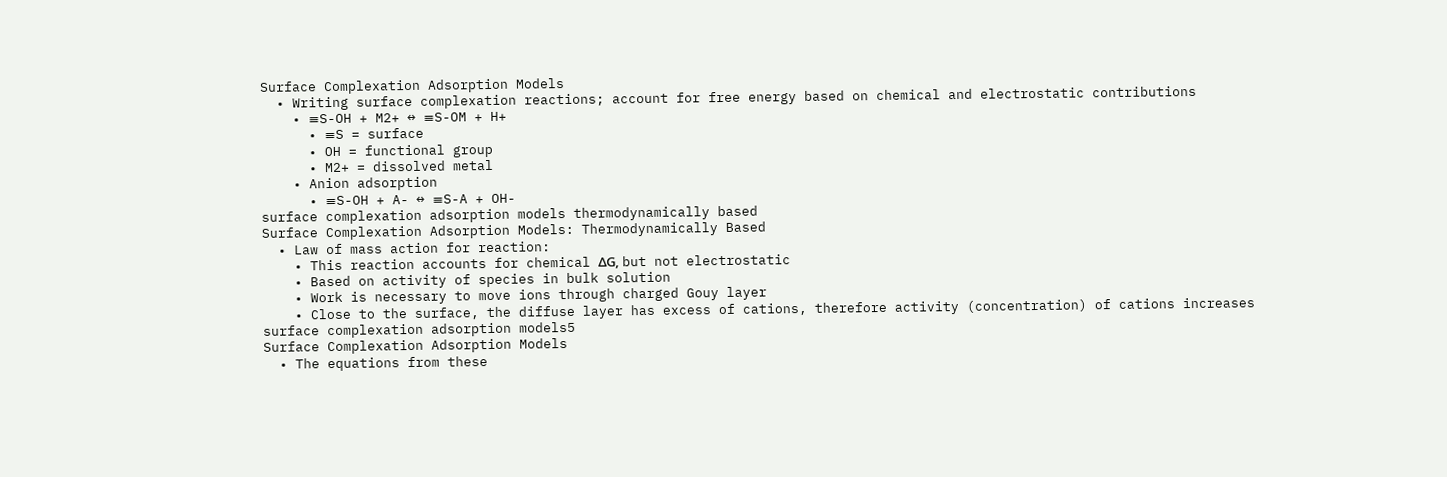Surface Complexation Adsorption Models
  • Writing surface complexation reactions; account for free energy based on chemical and electrostatic contributions
    • ≡S-OH + M2+ ↔ ≡S-OM + H+
      • ≡S = surface
      • OH = functional group
      • M2+ = dissolved metal
    • Anion adsorption
      • ≡S-OH + A- ↔ ≡S-A + OH-
surface complexation adsorption models thermodynamically based
Surface Complexation Adsorption Models: Thermodynamically Based
  • Law of mass action for reaction:
    • This reaction accounts for chemical ΔG, but not electrostatic
    • Based on activity of species in bulk solution
    • Work is necessary to move ions through charged Gouy layer
    • Close to the surface, the diffuse layer has excess of cations, therefore activity (concentration) of cations increases
surface complexation adsorption models5
Surface Complexation Adsorption Models
  • The equations from these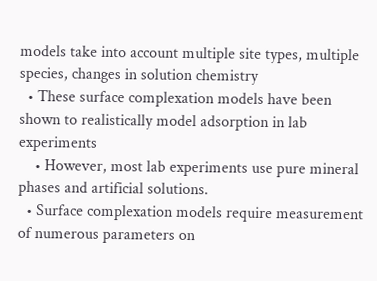models take into account multiple site types, multiple species, changes in solution chemistry
  • These surface complexation models have been shown to realistically model adsorption in lab experiments
    • However, most lab experiments use pure mineral phases and artificial solutions.
  • Surface complexation models require measurement of numerous parameters on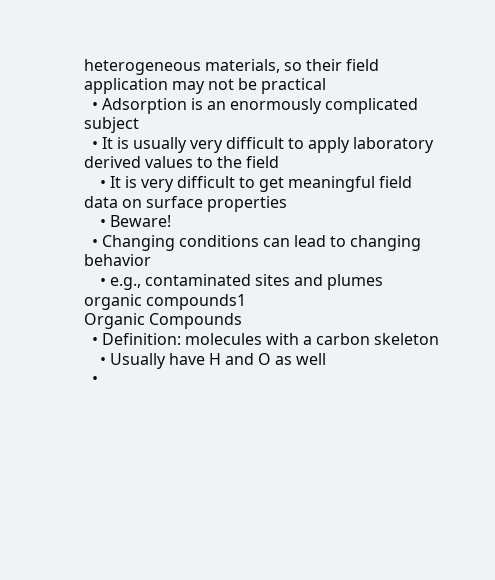heterogeneous materials, so their field application may not be practical
  • Adsorption is an enormously complicated subject
  • It is usually very difficult to apply laboratory derived values to the field
    • It is very difficult to get meaningful field data on surface properties
    • Beware!
  • Changing conditions can lead to changing behavior
    • e.g., contaminated sites and plumes
organic compounds1
Organic Compounds
  • Definition: molecules with a carbon skeleton
    • Usually have H and O as well
  •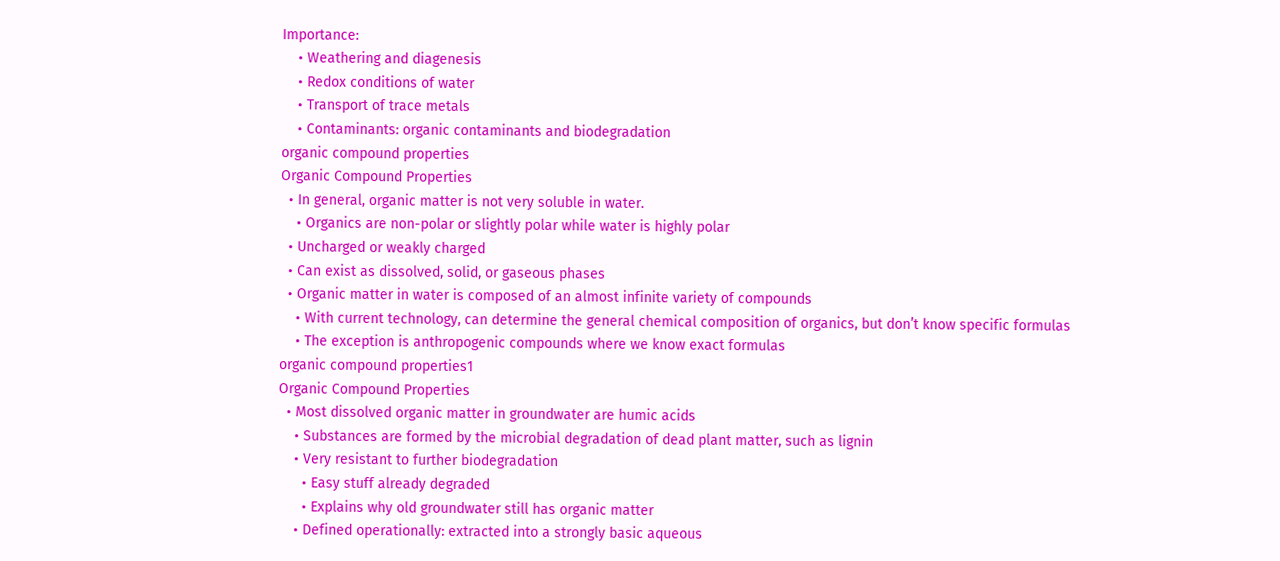Importance:
    • Weathering and diagenesis
    • Redox conditions of water
    • Transport of trace metals
    • Contaminants: organic contaminants and biodegradation
organic compound properties
Organic Compound Properties
  • In general, organic matter is not very soluble in water.
    • Organics are non-polar or slightly polar while water is highly polar
  • Uncharged or weakly charged
  • Can exist as dissolved, solid, or gaseous phases
  • Organic matter in water is composed of an almost infinite variety of compounds
    • With current technology, can determine the general chemical composition of organics, but don’t know specific formulas
    • The exception is anthropogenic compounds where we know exact formulas
organic compound properties1
Organic Compound Properties
  • Most dissolved organic matter in groundwater are humic acids
    • Substances are formed by the microbial degradation of dead plant matter, such as lignin
    • Very resistant to further biodegradation
      • Easy stuff already degraded
      • Explains why old groundwater still has organic matter
    • Defined operationally: extracted into a strongly basic aqueous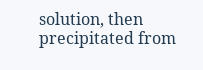solution, then precipitated from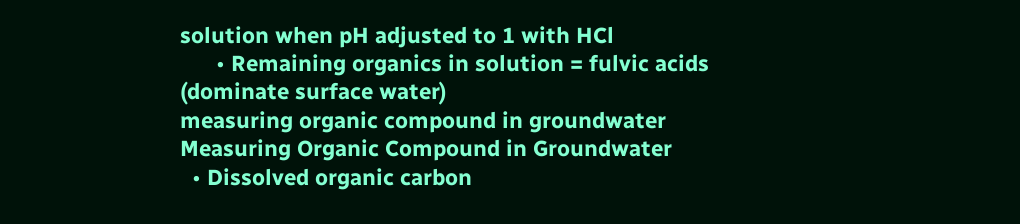solution when pH adjusted to 1 with HCl
      • Remaining organics in solution = fulvic acids (dominate surface water)
measuring organic compound in groundwater
Measuring Organic Compound in Groundwater
  • Dissolved organic carbon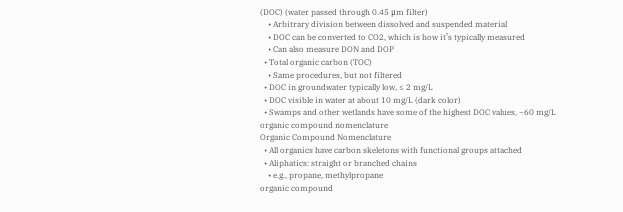(DOC) (water passed through 0.45 μm filter)
    • Arbitrary division between dissolved and suspended material
    • DOC can be converted to CO2, which is how it’s typically measured
    • Can also measure DON and DOP
  • Total organic carbon (TOC)
    • Same procedures, but not filtered
  • DOC in groundwater typically low, ≤ 2 mg/L
  • DOC visible in water at about 10 mg/L (dark color)
  • Swamps and other wetlands have some of the highest DOC values, ~60 mg/L
organic compound nomenclature
Organic Compound Nomenclature
  • All organics have carbon skeletons with functional groups attached
  • Aliphatics: straight or branched chains
    • e.g., propane, methylpropane
organic compound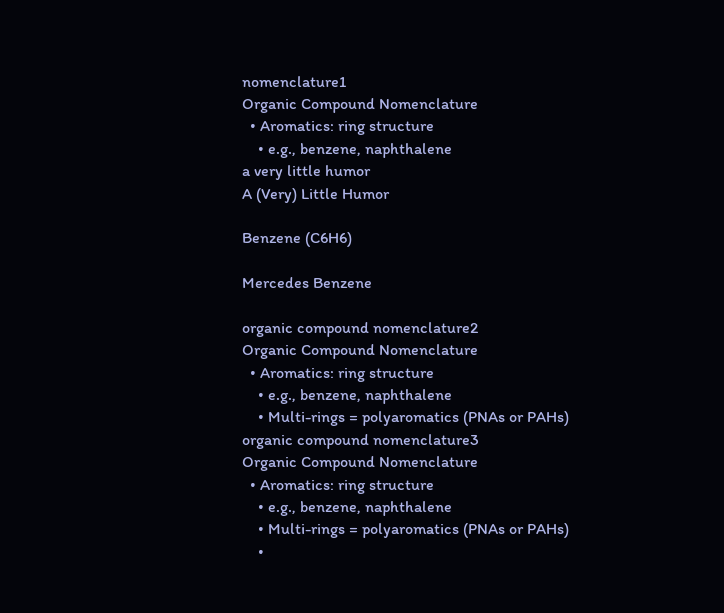nomenclature1
Organic Compound Nomenclature
  • Aromatics: ring structure
    • e.g., benzene, naphthalene
a very little humor
A (Very) Little Humor

Benzene (C6H6)

Mercedes Benzene

organic compound nomenclature2
Organic Compound Nomenclature
  • Aromatics: ring structure
    • e.g., benzene, naphthalene
    • Multi-rings = polyaromatics (PNAs or PAHs)
organic compound nomenclature3
Organic Compound Nomenclature
  • Aromatics: ring structure
    • e.g., benzene, naphthalene
    • Multi-rings = polyaromatics (PNAs or PAHs)
    •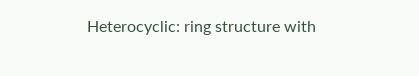Heterocyclic: ring structure with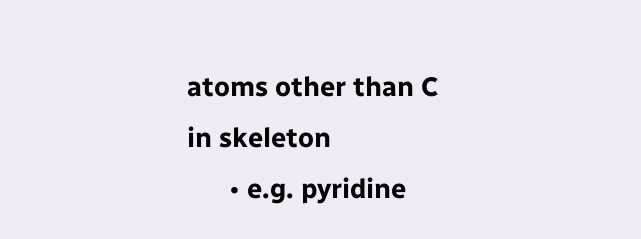atoms other than C in skeleton
      • e.g. pyridine